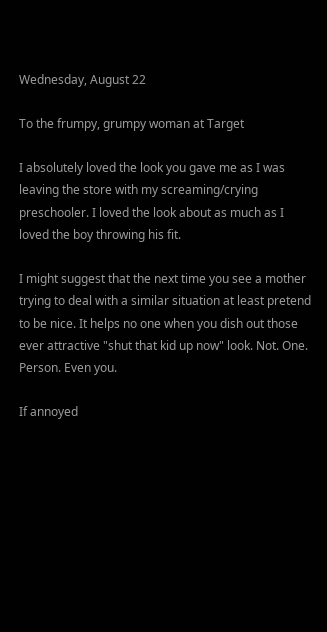Wednesday, August 22

To the frumpy, grumpy woman at Target

I absolutely loved the look you gave me as I was leaving the store with my screaming/crying preschooler. I loved the look about as much as I loved the boy throwing his fit.

I might suggest that the next time you see a mother trying to deal with a similar situation at least pretend to be nice. It helps no one when you dish out those ever attractive "shut that kid up now" look. Not. One. Person. Even you.

If annoyed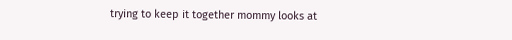trying to keep it together mommy looks at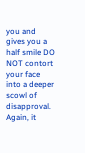you and gives you a half smile DO NOT contort your face into a deeper scowl of disapproval. Again, it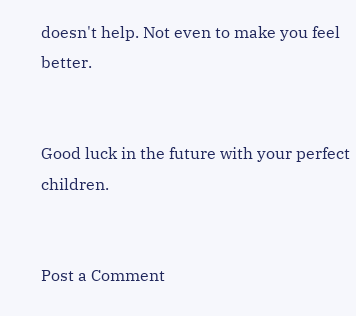doesn't help. Not even to make you feel better.


Good luck in the future with your perfect children.


Post a Comment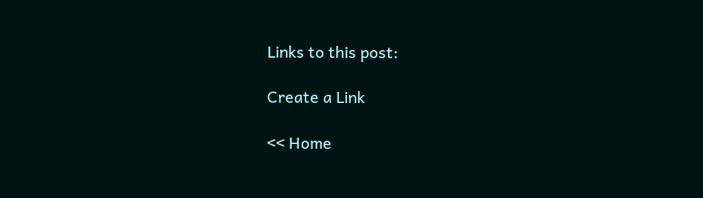Links to this post:

Create a Link

<< Home